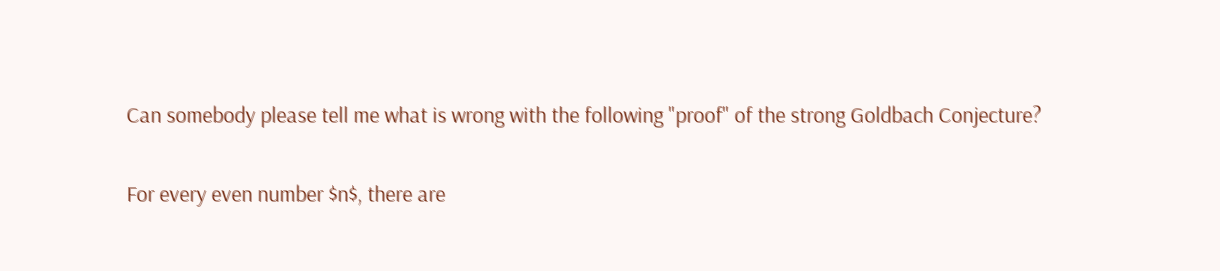Can somebody please tell me what is wrong with the following "proof" of the strong Goldbach Conjecture?

For every even number $n$, there are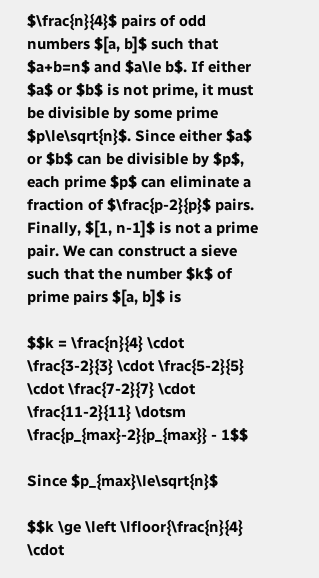$\frac{n}{4}$ pairs of odd numbers $[a, b]$ such that $a+b=n$ and $a\le b$. If either $a$ or $b$ is not prime, it must be divisible by some prime $p\le\sqrt{n}$. Since either $a$ or $b$ can be divisible by $p$, each prime $p$ can eliminate a fraction of $\frac{p-2}{p}$ pairs. Finally, $[1, n-1]$ is not a prime pair. We can construct a sieve such that the number $k$ of prime pairs $[a, b]$ is

$$k = \frac{n}{4} \cdot \frac{3-2}{3} \cdot \frac{5-2}{5} \cdot \frac{7-2}{7} \cdot \frac{11-2}{11} \dotsm \frac{p_{max}-2}{p_{max}} - 1$$

Since $p_{max}\le\sqrt{n}$

$$k \ge \left \lfloor{\frac{n}{4} \cdot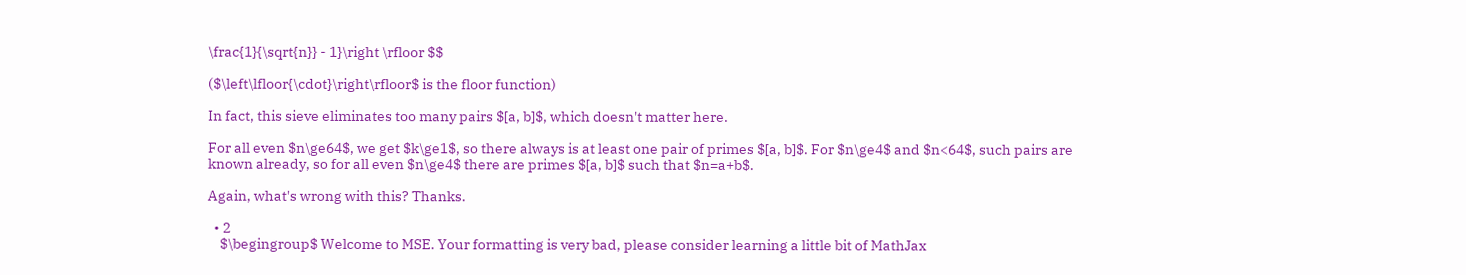\frac{1}{\sqrt{n}} - 1}\right \rfloor $$

($\left\lfloor{\cdot}\right\rfloor$ is the floor function)

In fact, this sieve eliminates too many pairs $[a, b]$, which doesn't matter here.

For all even $n\ge64$, we get $k\ge1$, so there always is at least one pair of primes $[a, b]$. For $n\ge4$ and $n<64$, such pairs are known already, so for all even $n\ge4$ there are primes $[a, b]$ such that $n=a+b$.

Again, what's wrong with this? Thanks.

  • 2
    $\begingroup$ Welcome to MSE. Your formatting is very bad, please consider learning a little bit of MathJax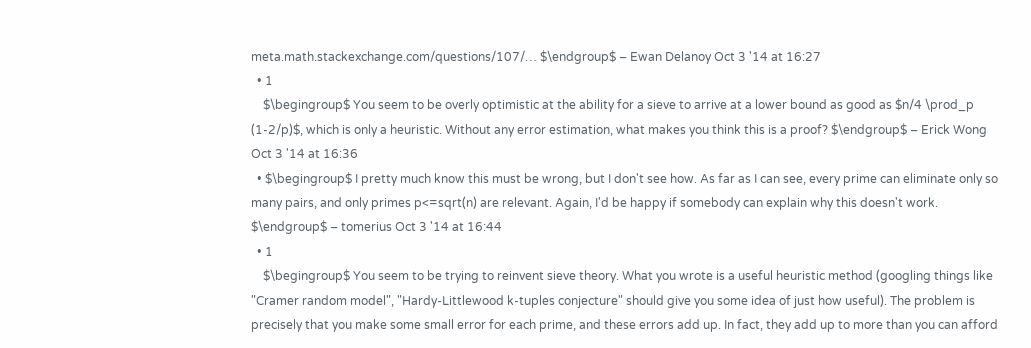meta.math.stackexchange.com/questions/107/… $\endgroup$ – Ewan Delanoy Oct 3 '14 at 16:27
  • 1
    $\begingroup$ You seem to be overly optimistic at the ability for a sieve to arrive at a lower bound as good as $n/4 \prod_p (1-2/p)$, which is only a heuristic. Without any error estimation, what makes you think this is a proof? $\endgroup$ – Erick Wong Oct 3 '14 at 16:36
  • $\begingroup$ I pretty much know this must be wrong, but I don't see how. As far as I can see, every prime can eliminate only so many pairs, and only primes p<=sqrt(n) are relevant. Again, I'd be happy if somebody can explain why this doesn't work. $\endgroup$ – tomerius Oct 3 '14 at 16:44
  • 1
    $\begingroup$ You seem to be trying to reinvent sieve theory. What you wrote is a useful heuristic method (googling things like "Cramer random model", "Hardy-Littlewood k-tuples conjecture" should give you some idea of just how useful). The problem is precisely that you make some small error for each prime, and these errors add up. In fact, they add up to more than you can afford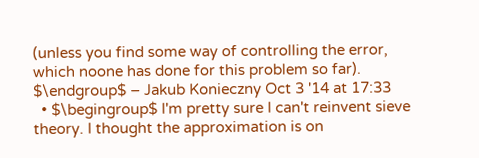(unless you find some way of controlling the error, which noone has done for this problem so far). $\endgroup$ – Jakub Konieczny Oct 3 '14 at 17:33
  • $\begingroup$ I'm pretty sure I can't reinvent sieve theory. I thought the approximation is on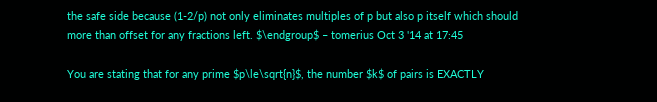the safe side because (1-2/p) not only eliminates multiples of p but also p itself which should more than offset for any fractions left. $\endgroup$ – tomerius Oct 3 '14 at 17:45

You are stating that for any prime $p\le\sqrt{n}$, the number $k$ of pairs is EXACTLY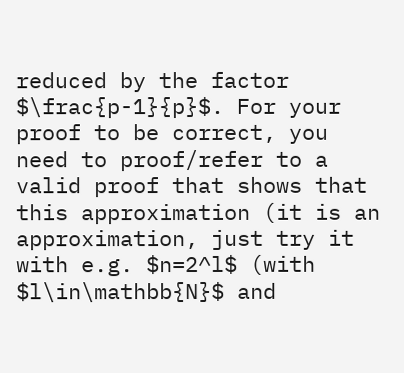reduced by the factor $\frac{p-1}{p}$. For your proof to be correct, you need to proof/refer to a valid proof that shows that this approximation (it is an approximation, just try it with e.g. $n=2^l$ (with $l\in\mathbb{N}$ and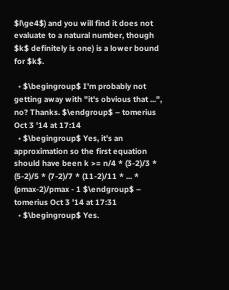$l\ge4$) and you will find it does not evaluate to a natural number, though $k$ definitely is one) is a lower bound for $k$.

  • $\begingroup$ I'm probably not getting away with "it's obvious that ...", no? Thanks. $\endgroup$ – tomerius Oct 3 '14 at 17:14
  • $\begingroup$ Yes, it's an approximation so the first equation should have been k >= n/4 * (3-2)/3 * (5-2)/5 * (7-2)/7 * (11-2)/11 * ... * (pmax-2)/pmax - 1 $\endgroup$ – tomerius Oct 3 '14 at 17:31
  • $\begingroup$ Yes.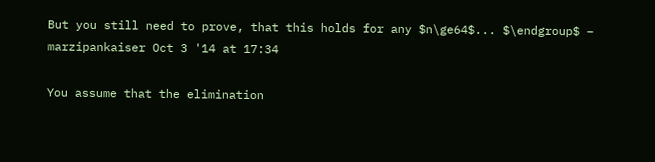But you still need to prove, that this holds for any $n\ge64$... $\endgroup$ – marzipankaiser Oct 3 '14 at 17:34

You assume that the elimination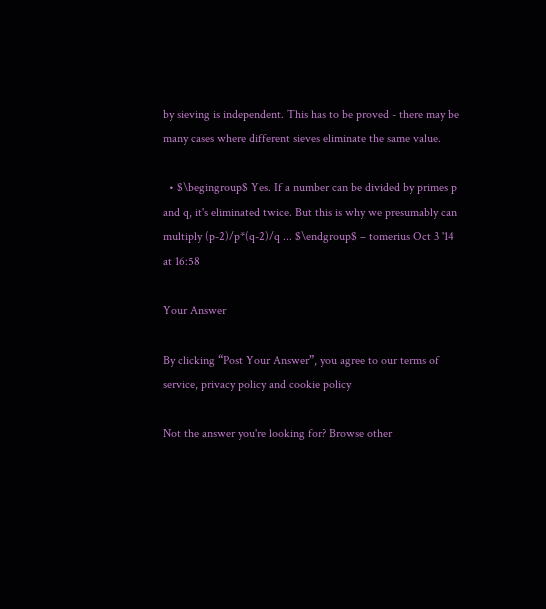by sieving is independent. This has to be proved - there may be many cases where different sieves eliminate the same value.

  • $\begingroup$ Yes. If a number can be divided by primes p and q, it's eliminated twice. But this is why we presumably can multiply (p-2)/p*(q-2)/q ... $\endgroup$ – tomerius Oct 3 '14 at 16:58

Your Answer

By clicking “Post Your Answer”, you agree to our terms of service, privacy policy and cookie policy

Not the answer you're looking for? Browse other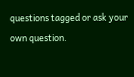questions tagged or ask your own question.